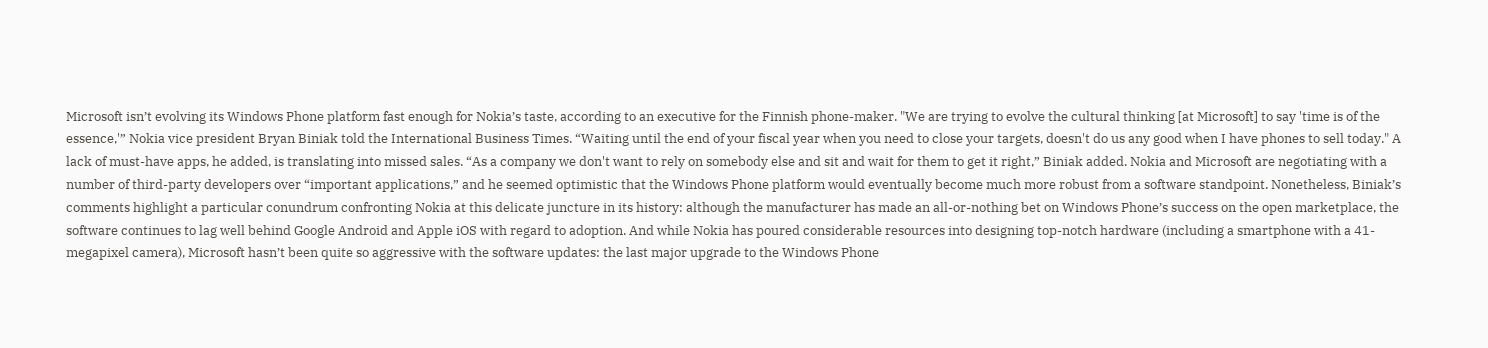Microsoft isn’t evolving its Windows Phone platform fast enough for Nokia’s taste, according to an executive for the Finnish phone-maker. "We are trying to evolve the cultural thinking [at Microsoft] to say 'time is of the essence,'” Nokia vice president Bryan Biniak told the International Business Times. “Waiting until the end of your fiscal year when you need to close your targets, doesn't do us any good when I have phones to sell today." A lack of must-have apps, he added, is translating into missed sales. “As a company we don't want to rely on somebody else and sit and wait for them to get it right,” Biniak added. Nokia and Microsoft are negotiating with a number of third-party developers over “important applications,” and he seemed optimistic that the Windows Phone platform would eventually become much more robust from a software standpoint. Nonetheless, Biniak’s comments highlight a particular conundrum confronting Nokia at this delicate juncture in its history: although the manufacturer has made an all-or-nothing bet on Windows Phone’s success on the open marketplace, the software continues to lag well behind Google Android and Apple iOS with regard to adoption. And while Nokia has poured considerable resources into designing top-notch hardware (including a smartphone with a 41-megapixel camera), Microsoft hasn’t been quite so aggressive with the software updates: the last major upgrade to the Windows Phone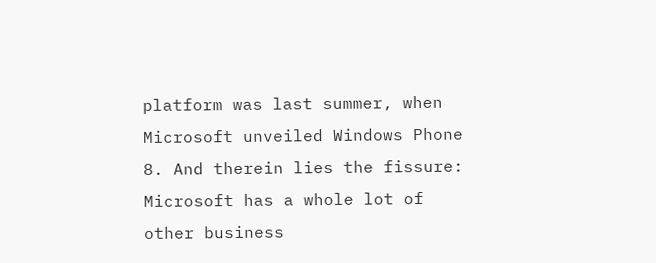platform was last summer, when Microsoft unveiled Windows Phone 8. And therein lies the fissure: Microsoft has a whole lot of other business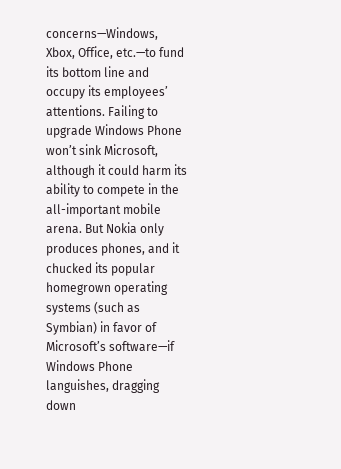concerns—Windows, Xbox, Office, etc.—to fund its bottom line and occupy its employees’ attentions. Failing to upgrade Windows Phone won’t sink Microsoft, although it could harm its ability to compete in the all-important mobile arena. But Nokia only produces phones, and it chucked its popular homegrown operating systems (such as Symbian) in favor of Microsoft’s software—if Windows Phone languishes, dragging down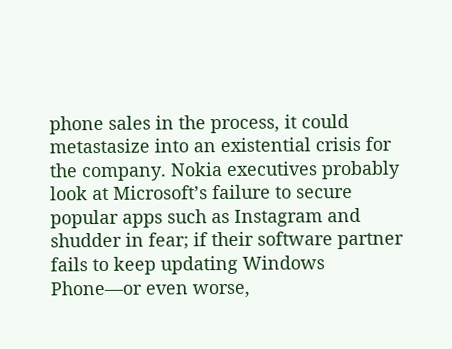phone sales in the process, it could metastasize into an existential crisis for the company. Nokia executives probably look at Microsoft’s failure to secure popular apps such as Instagram and shudder in fear; if their software partner fails to keep updating Windows Phone—or even worse,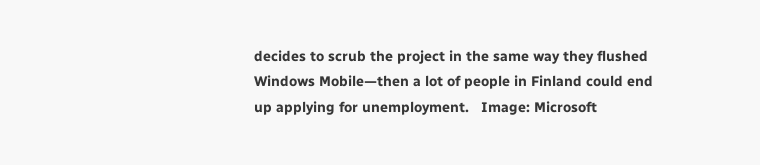decides to scrub the project in the same way they flushed Windows Mobile—then a lot of people in Finland could end up applying for unemployment.   Image: Microsoft